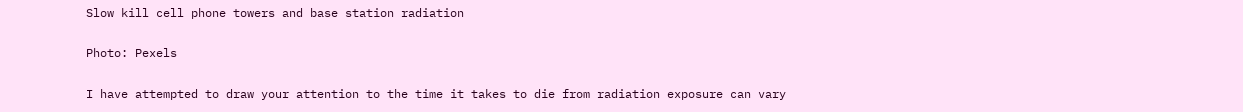Slow kill cell phone towers and base station radiation

Photo: Pexels

I have attempted to draw your attention to the time it takes to die from radiation exposure can vary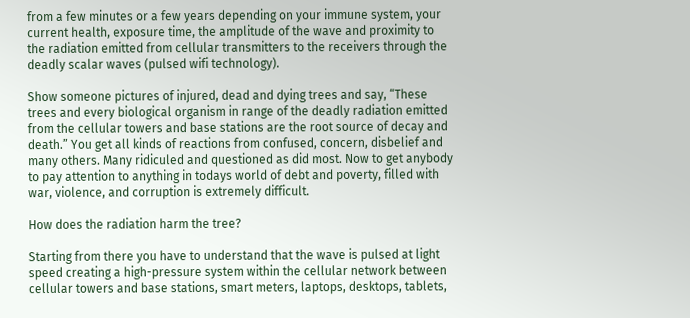from a few minutes or a few years depending on your immune system, your current health, exposure time, the amplitude of the wave and proximity to the radiation emitted from cellular transmitters to the receivers through the deadly scalar waves (pulsed wifi technology).

Show someone pictures of injured, dead and dying trees and say, “These trees and every biological organism in range of the deadly radiation emitted from the cellular towers and base stations are the root source of decay and death.” You get all kinds of reactions from confused, concern, disbelief and many others. Many ridiculed and questioned as did most. Now to get anybody to pay attention to anything in todays world of debt and poverty, filled with war, violence, and corruption is extremely difficult.

How does the radiation harm the tree?

Starting from there you have to understand that the wave is pulsed at light speed creating a high-pressure system within the cellular network between cellular towers and base stations, smart meters, laptops, desktops, tablets,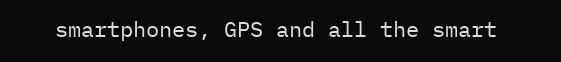smartphones, GPS and all the smart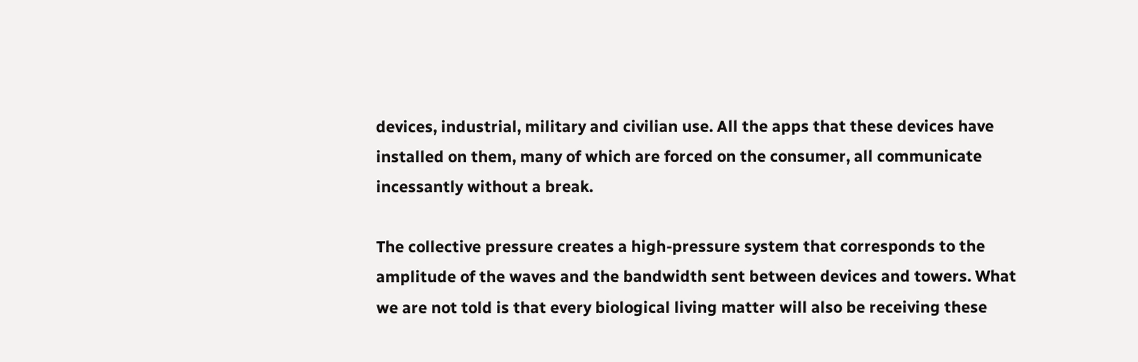devices, industrial, military and civilian use. All the apps that these devices have installed on them, many of which are forced on the consumer, all communicate incessantly without a break.

The collective pressure creates a high-pressure system that corresponds to the amplitude of the waves and the bandwidth sent between devices and towers. What we are not told is that every biological living matter will also be receiving these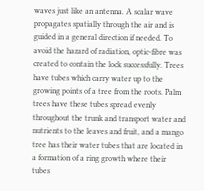waves just like an antenna. A scalar wave propagates spatially through the air and is guided in a general direction if needed. To avoid the hazard of radiation, optic-fibre was created to contain the lock successfully. Trees have tubes which carry water up to the growing points of a tree from the roots. Palm trees have these tubes spread evenly throughout the trunk and transport water and nutrients to the leaves and fruit, and a mango tree has their water tubes that are located in a formation of a ring growth where their tubes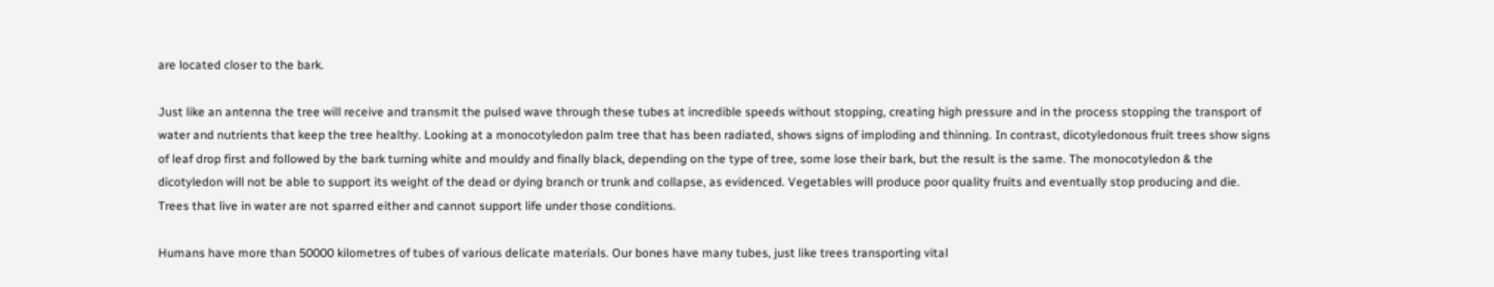are located closer to the bark.

Just like an antenna the tree will receive and transmit the pulsed wave through these tubes at incredible speeds without stopping, creating high pressure and in the process stopping the transport of water and nutrients that keep the tree healthy. Looking at a monocotyledon palm tree that has been radiated, shows signs of imploding and thinning. In contrast, dicotyledonous fruit trees show signs of leaf drop first and followed by the bark turning white and mouldy and finally black, depending on the type of tree, some lose their bark, but the result is the same. The monocotyledon & the dicotyledon will not be able to support its weight of the dead or dying branch or trunk and collapse, as evidenced. Vegetables will produce poor quality fruits and eventually stop producing and die. Trees that live in water are not sparred either and cannot support life under those conditions.

Humans have more than 50000 kilometres of tubes of various delicate materials. Our bones have many tubes, just like trees transporting vital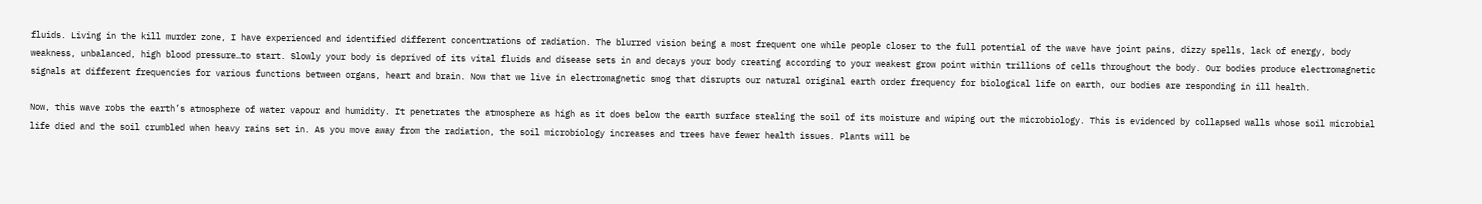fluids. Living in the kill murder zone, I have experienced and identified different concentrations of radiation. The blurred vision being a most frequent one while people closer to the full potential of the wave have joint pains, dizzy spells, lack of energy, body weakness, unbalanced, high blood pressure…to start. Slowly your body is deprived of its vital fluids and disease sets in and decays your body creating according to your weakest grow point within trillions of cells throughout the body. Our bodies produce electromagnetic signals at different frequencies for various functions between organs, heart and brain. Now that we live in electromagnetic smog that disrupts our natural original earth order frequency for biological life on earth, our bodies are responding in ill health.

Now, this wave robs the earth’s atmosphere of water vapour and humidity. It penetrates the atmosphere as high as it does below the earth surface stealing the soil of its moisture and wiping out the microbiology. This is evidenced by collapsed walls whose soil microbial life died and the soil crumbled when heavy rains set in. As you move away from the radiation, the soil microbiology increases and trees have fewer health issues. Plants will be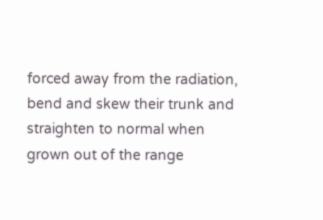forced away from the radiation, bend and skew their trunk and straighten to normal when grown out of the range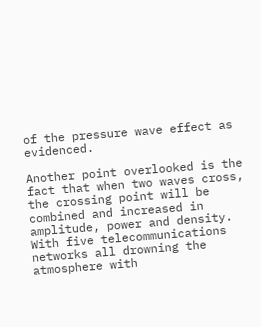of the pressure wave effect as evidenced.

Another point overlooked is the fact that when two waves cross, the crossing point will be combined and increased in amplitude, power and density. With five telecommunications networks all drowning the atmosphere with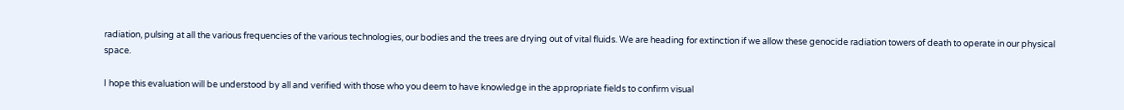radiation, pulsing at all the various frequencies of the various technologies, our bodies and the trees are drying out of vital fluids. We are heading for extinction if we allow these genocide radiation towers of death to operate in our physical space.

I hope this evaluation will be understood by all and verified with those who you deem to have knowledge in the appropriate fields to confirm visual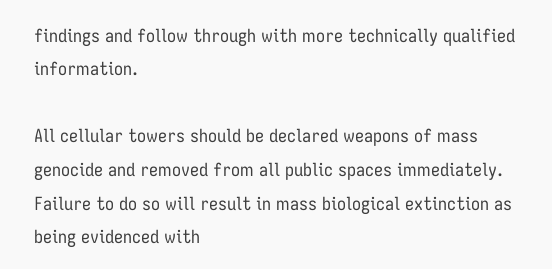findings and follow through with more technically qualified information.

All cellular towers should be declared weapons of mass genocide and removed from all public spaces immediately. Failure to do so will result in mass biological extinction as being evidenced with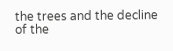the trees and the decline of the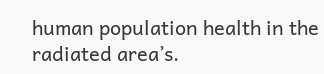human population health in the radiated area’s.